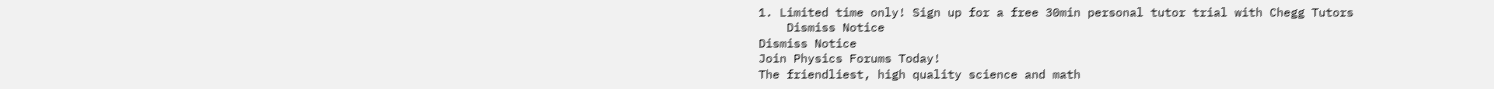1. Limited time only! Sign up for a free 30min personal tutor trial with Chegg Tutors
    Dismiss Notice
Dismiss Notice
Join Physics Forums Today!
The friendliest, high quality science and math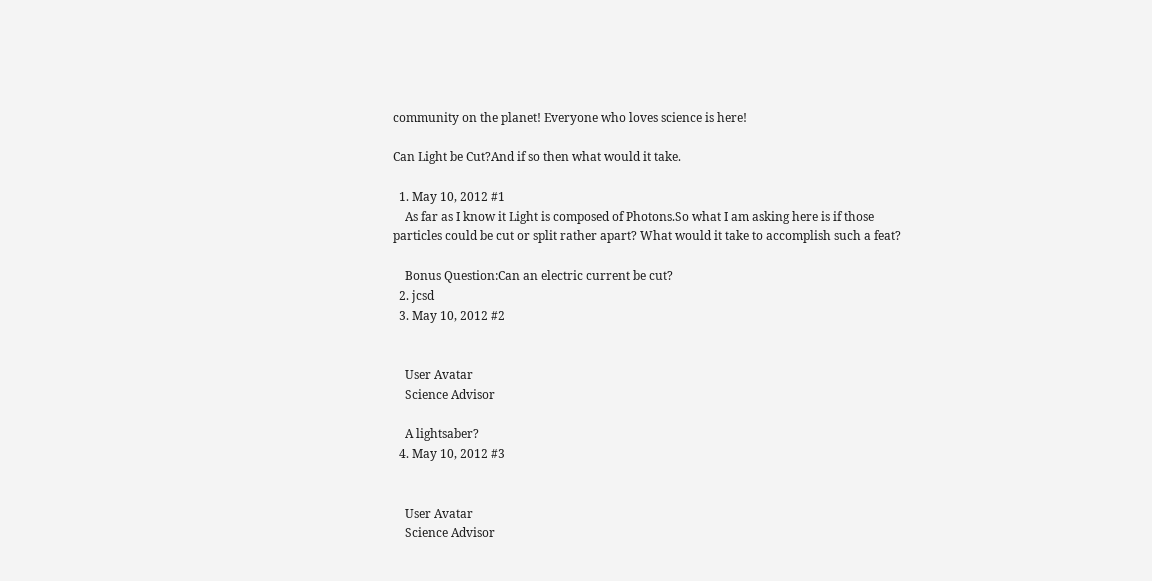community on the planet! Everyone who loves science is here!

Can Light be Cut?And if so then what would it take.

  1. May 10, 2012 #1
    As far as I know it Light is composed of Photons.So what I am asking here is if those particles could be cut or split rather apart? What would it take to accomplish such a feat?

    Bonus Question:Can an electric current be cut?
  2. jcsd
  3. May 10, 2012 #2


    User Avatar
    Science Advisor

    A lightsaber?
  4. May 10, 2012 #3


    User Avatar
    Science Advisor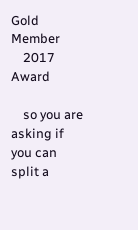Gold Member
    2017 Award

    so you are asking if you can split a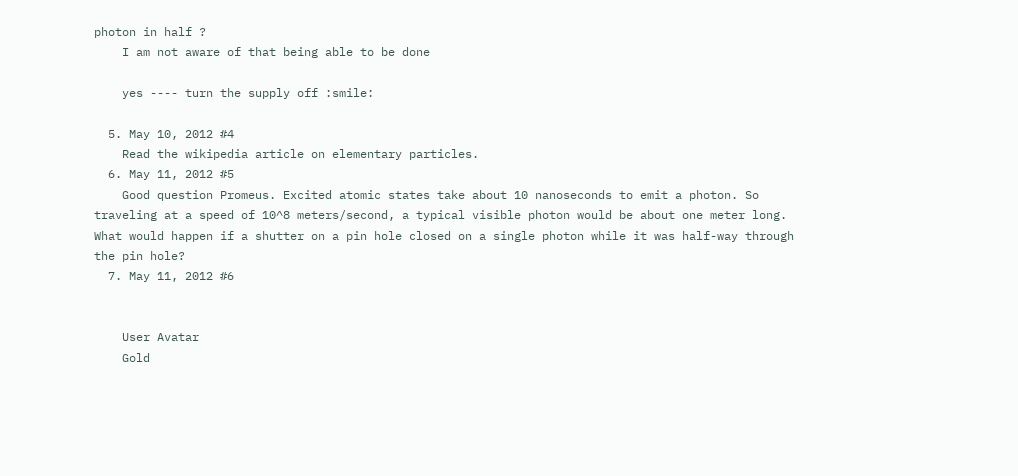photon in half ?
    I am not aware of that being able to be done

    yes ---- turn the supply off :smile:

  5. May 10, 2012 #4
    Read the wikipedia article on elementary particles.
  6. May 11, 2012 #5
    Good question Promeus. Excited atomic states take about 10 nanoseconds to emit a photon. So traveling at a speed of 10^8 meters/second, a typical visible photon would be about one meter long. What would happen if a shutter on a pin hole closed on a single photon while it was half-way through the pin hole?
  7. May 11, 2012 #6


    User Avatar
    Gold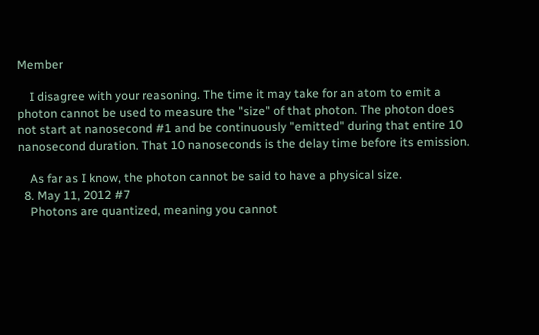Member

    I disagree with your reasoning. The time it may take for an atom to emit a photon cannot be used to measure the "size" of that photon. The photon does not start at nanosecond #1 and be continuously "emitted" during that entire 10 nanosecond duration. That 10 nanoseconds is the delay time before its emission.

    As far as I know, the photon cannot be said to have a physical size.
  8. May 11, 2012 #7
    Photons are quantized, meaning you cannot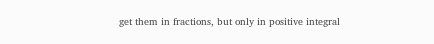get them in fractions, but only in positive integral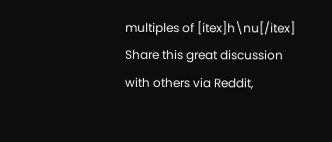multiples of [itex]h\nu[/itex]
Share this great discussion with others via Reddit,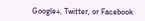Google+, Twitter, or Facebook